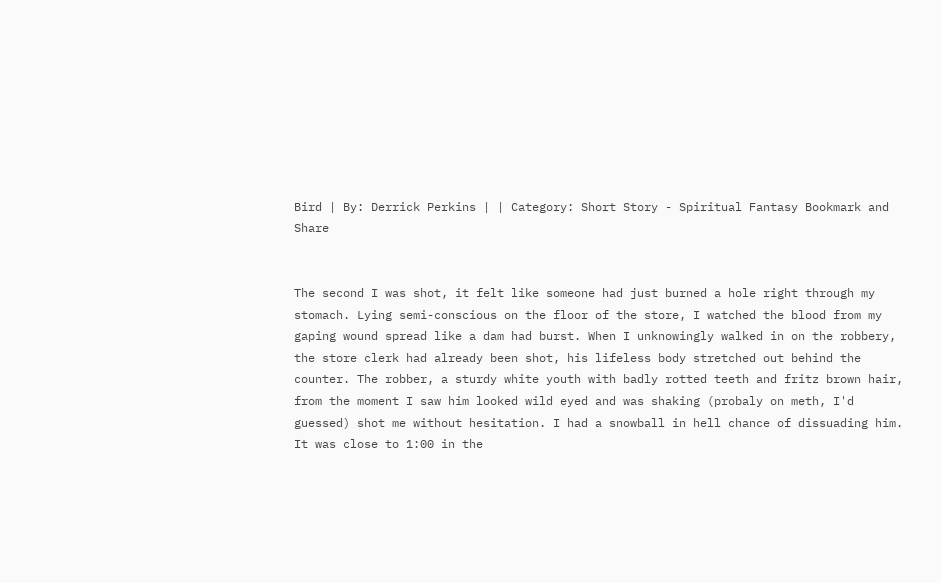Bird | By: Derrick Perkins | | Category: Short Story - Spiritual Fantasy Bookmark and Share


The second I was shot, it felt like someone had just burned a hole right through my stomach. Lying semi-conscious on the floor of the store, I watched the blood from my gaping wound spread like a dam had burst. When I unknowingly walked in on the robbery, the store clerk had already been shot, his lifeless body stretched out behind the counter. The robber, a sturdy white youth with badly rotted teeth and fritz brown hair, from the moment I saw him looked wild eyed and was shaking (probaly on meth, I'd guessed) shot me without hesitation. I had a snowball in hell chance of dissuading him. It was close to 1:00 in the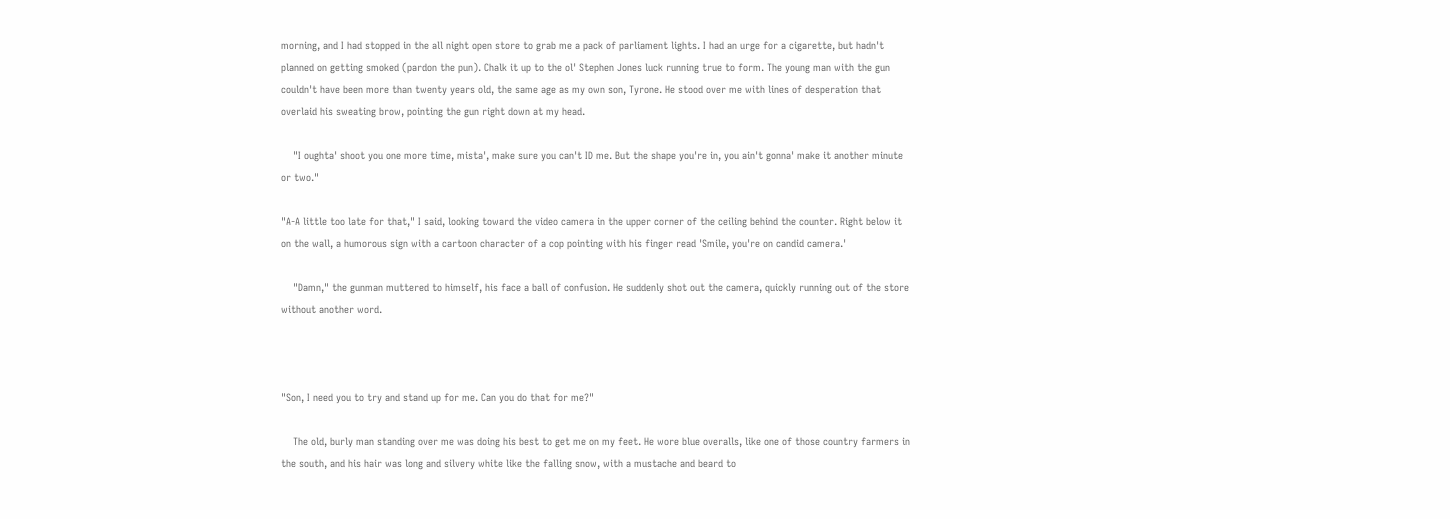morning, and I had stopped in the all night open store to grab me a pack of parliament lights. I had an urge for a cigarette, but hadn't planned on getting smoked (pardon the pun). Chalk it up to the ol' Stephen Jones luck running true to form. The young man with the gun couldn't have been more than twenty years old, the same age as my own son, Tyrone. He stood over me with lines of desperation that overlaid his sweating brow, pointing the gun right down at my head.

    "I oughta' shoot you one more time, mista', make sure you can't ID me. But the shape you're in, you ain't gonna' make it another minute or two."

"A-A little too late for that," I said, looking toward the video camera in the upper corner of the ceiling behind the counter. Right below it on the wall, a humorous sign with a cartoon character of a cop pointing with his finger read 'Smile, you're on candid camera.'

    "Damn," the gunman muttered to himself, his face a ball of confusion. He suddenly shot out the camera, quickly running out of the store without another word.



"Son, I need you to try and stand up for me. Can you do that for me?"

    The old, burly man standing over me was doing his best to get me on my feet. He wore blue overalls, like one of those country farmers in the south, and his hair was long and silvery white like the falling snow, with a mustache and beard to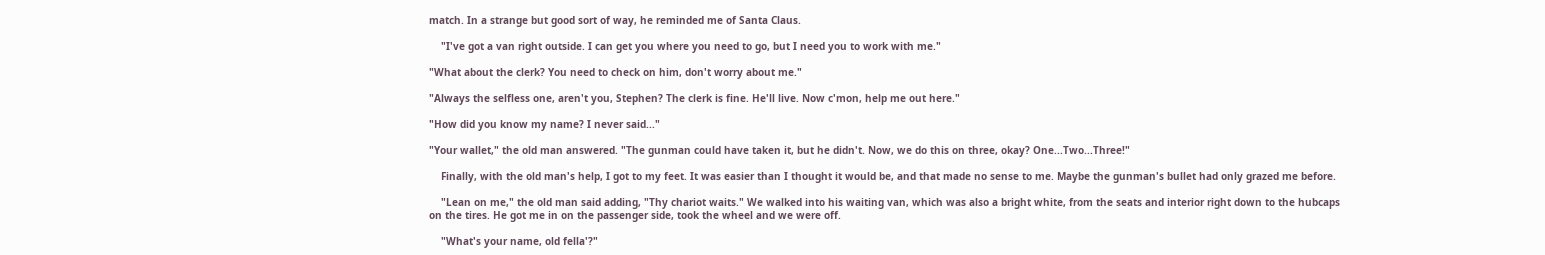match. In a strange but good sort of way, he reminded me of Santa Claus.

    "I've got a van right outside. I can get you where you need to go, but I need you to work with me."

"What about the clerk? You need to check on him, don't worry about me."

"Always the selfless one, aren't you, Stephen? The clerk is fine. He'll live. Now c'mon, help me out here."

"How did you know my name? I never said..."

"Your wallet," the old man answered. "The gunman could have taken it, but he didn't. Now, we do this on three, okay? One...Two...Three!"

    Finally, with the old man's help, I got to my feet. It was easier than I thought it would be, and that made no sense to me. Maybe the gunman's bullet had only grazed me before.

    "Lean on me," the old man said adding, "Thy chariot waits." We walked into his waiting van, which was also a bright white, from the seats and interior right down to the hubcaps on the tires. He got me in on the passenger side, took the wheel and we were off.

    "What's your name, old fella'?"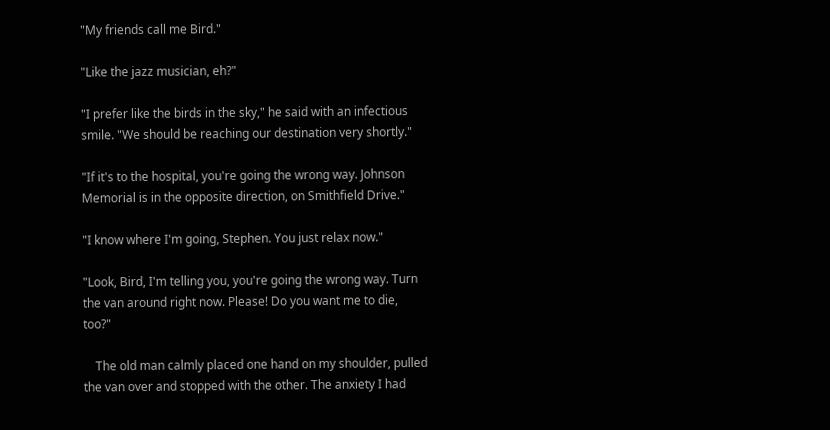"My friends call me Bird."

"Like the jazz musician, eh?"

"I prefer like the birds in the sky," he said with an infectious smile. "We should be reaching our destination very shortly."

"If it's to the hospital, you're going the wrong way. Johnson Memorial is in the opposite direction, on Smithfield Drive."

"I know where I'm going, Stephen. You just relax now."

"Look, Bird, I'm telling you, you're going the wrong way. Turn the van around right now. Please! Do you want me to die, too?"

    The old man calmly placed one hand on my shoulder, pulled the van over and stopped with the other. The anxiety I had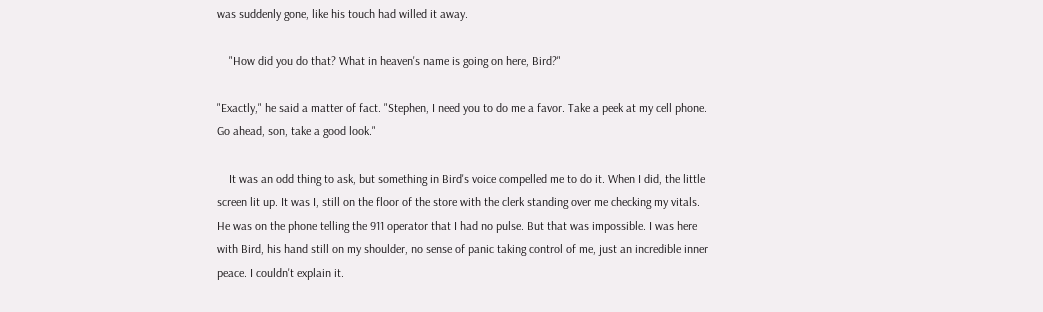was suddenly gone, like his touch had willed it away.

    "How did you do that? What in heaven's name is going on here, Bird?"

"Exactly," he said a matter of fact. "Stephen, I need you to do me a favor. Take a peek at my cell phone. Go ahead, son, take a good look."

    It was an odd thing to ask, but something in Bird's voice compelled me to do it. When I did, the little screen lit up. It was I, still on the floor of the store with the clerk standing over me checking my vitals. He was on the phone telling the 911 operator that I had no pulse. But that was impossible. I was here with Bird, his hand still on my shoulder, no sense of panic taking control of me, just an incredible inner peace. I couldn't explain it.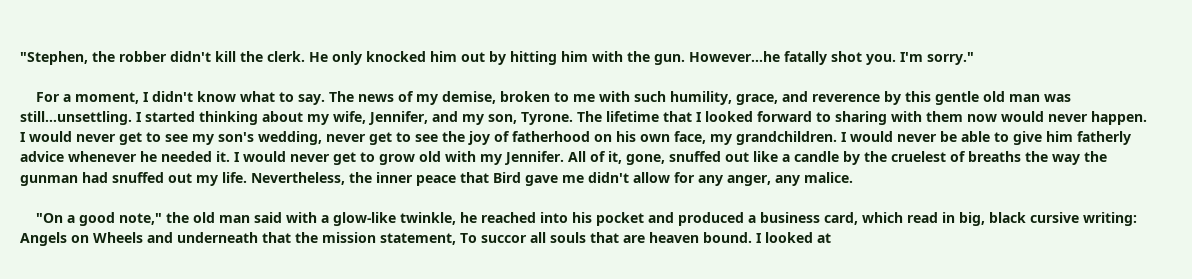"Stephen, the robber didn't kill the clerk. He only knocked him out by hitting him with the gun. However...he fatally shot you. I'm sorry."

    For a moment, I didn't know what to say. The news of my demise, broken to me with such humility, grace, and reverence by this gentle old man was still...unsettling. I started thinking about my wife, Jennifer, and my son, Tyrone. The lifetime that I looked forward to sharing with them now would never happen. I would never get to see my son's wedding, never get to see the joy of fatherhood on his own face, my grandchildren. I would never be able to give him fatherly advice whenever he needed it. I would never get to grow old with my Jennifer. All of it, gone, snuffed out like a candle by the cruelest of breaths the way the gunman had snuffed out my life. Nevertheless, the inner peace that Bird gave me didn't allow for any anger, any malice.

    "On a good note," the old man said with a glow-like twinkle, he reached into his pocket and produced a business card, which read in big, black cursive writing: Angels on Wheels and underneath that the mission statement, To succor all souls that are heaven bound. I looked at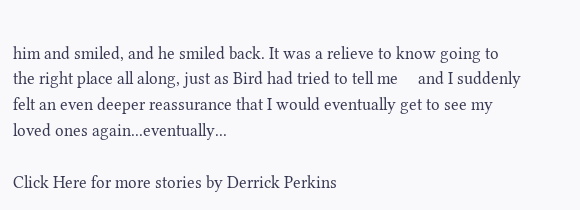him and smiled, and he smiled back. It was a relieve to know going to the right place all along, just as Bird had tried to tell me     and I suddenly felt an even deeper reassurance that I would eventually get to see my loved ones again...eventually...

Click Here for more stories by Derrick Perkins